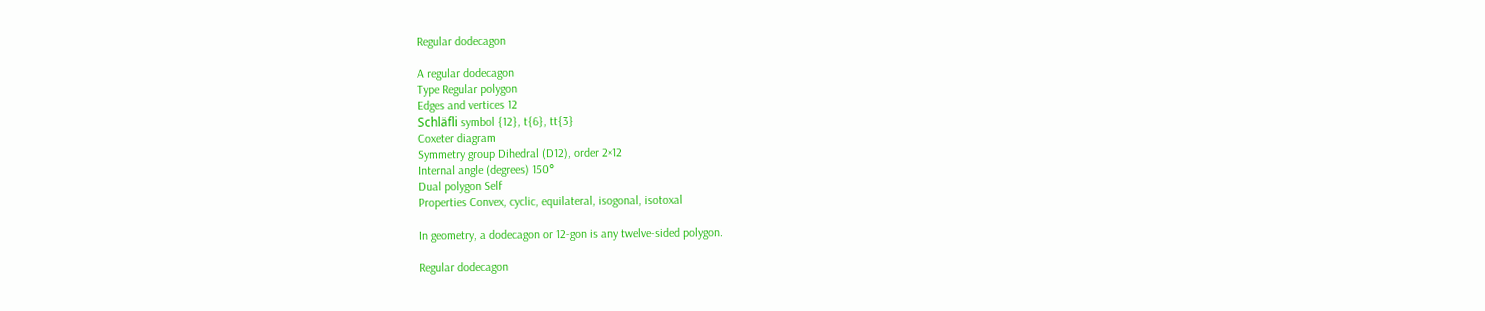Regular dodecagon

A regular dodecagon
Type Regular polygon
Edges and vertices 12
Schläfli symbol {12}, t{6}, tt{3}
Coxeter diagram
Symmetry group Dihedral (D12), order 2×12
Internal angle (degrees) 150°
Dual polygon Self
Properties Convex, cyclic, equilateral, isogonal, isotoxal

In geometry, a dodecagon or 12-gon is any twelve-sided polygon.

Regular dodecagon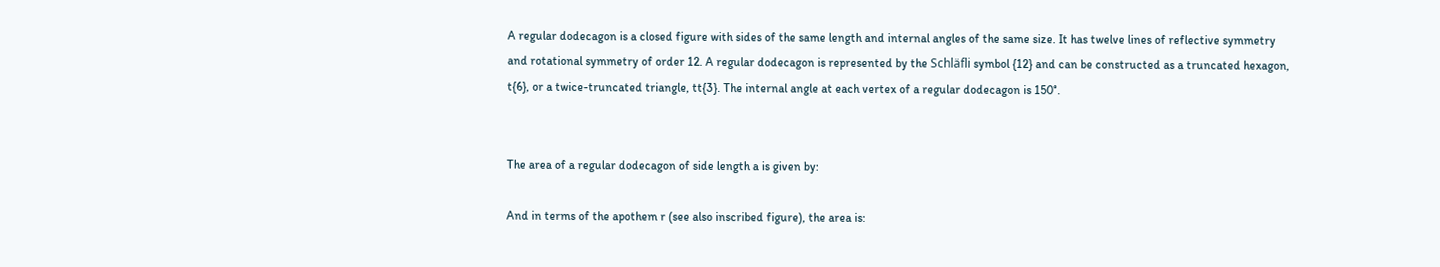A regular dodecagon is a closed figure with sides of the same length and internal angles of the same size. It has twelve lines of reflective symmetry and rotational symmetry of order 12. A regular dodecagon is represented by the Schläfli symbol {12} and can be constructed as a truncated hexagon, t{6}, or a twice-truncated triangle, tt{3}. The internal angle at each vertex of a regular dodecagon is 150°.


The area of a regular dodecagon of side length a is given by:

And in terms of the apothem r (see also inscribed figure), the area is: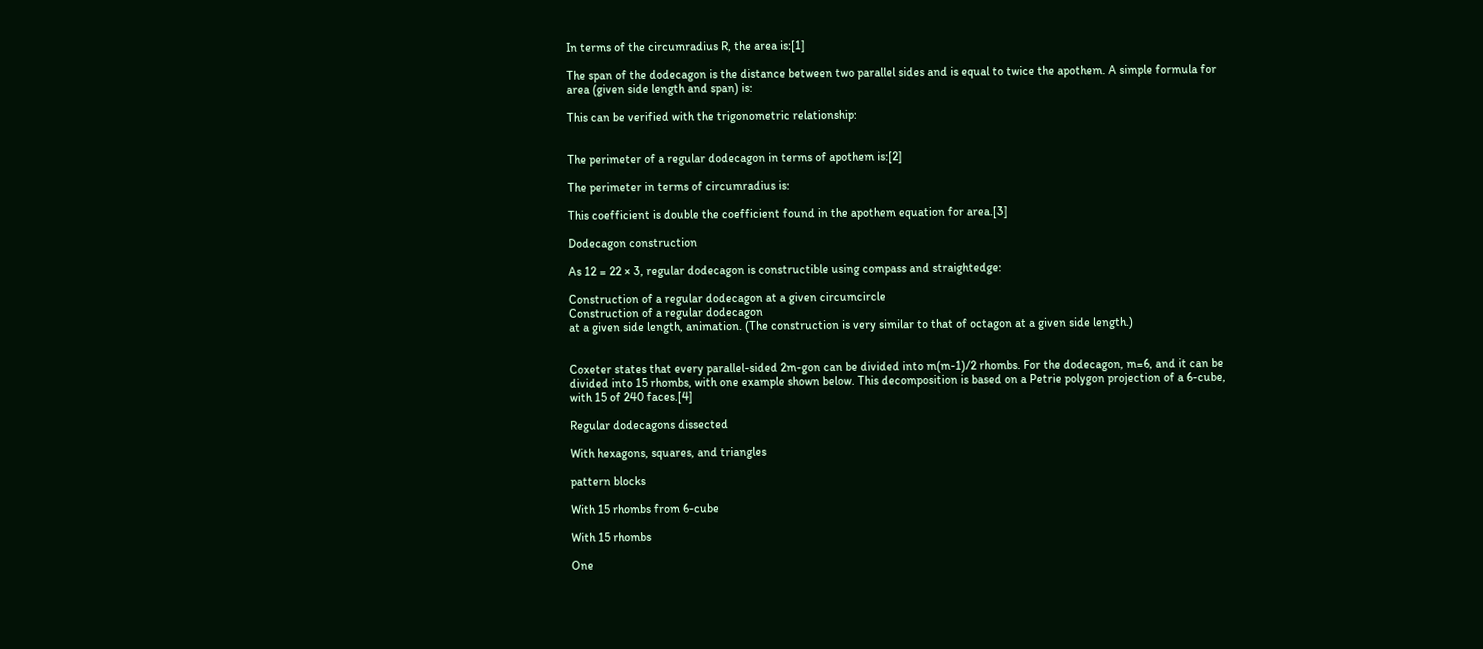In terms of the circumradius R, the area is:[1]

The span of the dodecagon is the distance between two parallel sides and is equal to twice the apothem. A simple formula for area (given side length and span) is:

This can be verified with the trigonometric relationship:


The perimeter of a regular dodecagon in terms of apothem is:[2]

The perimeter in terms of circumradius is:

This coefficient is double the coefficient found in the apothem equation for area.[3]

Dodecagon construction

As 12 = 22 × 3, regular dodecagon is constructible using compass and straightedge:

Construction of a regular dodecagon at a given circumcircle
Construction of a regular dodecagon
at a given side length, animation. (The construction is very similar to that of octagon at a given side length.)


Coxeter states that every parallel-sided 2m-gon can be divided into m(m-1)/2 rhombs. For the dodecagon, m=6, and it can be divided into 15 rhombs, with one example shown below. This decomposition is based on a Petrie polygon projection of a 6-cube, with 15 of 240 faces.[4]

Regular dodecagons dissected

With hexagons, squares, and triangles

pattern blocks

With 15 rhombs from 6-cube

With 15 rhombs

One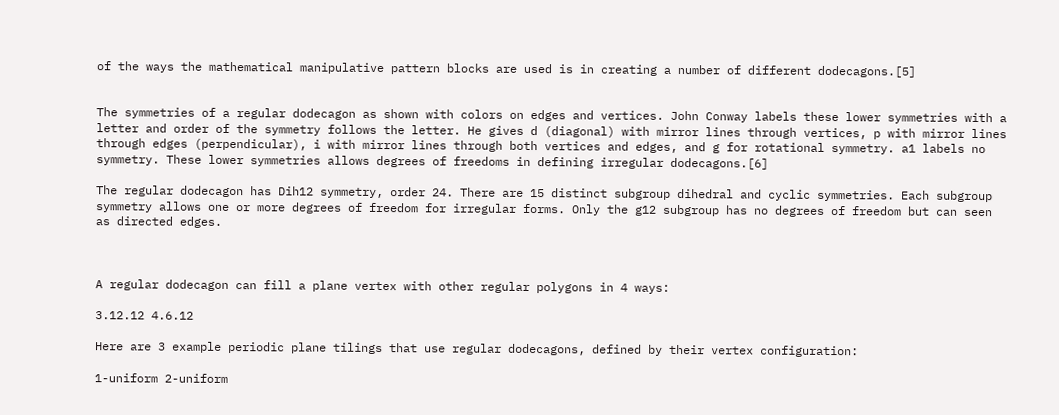of the ways the mathematical manipulative pattern blocks are used is in creating a number of different dodecagons.[5]


The symmetries of a regular dodecagon as shown with colors on edges and vertices. John Conway labels these lower symmetries with a letter and order of the symmetry follows the letter. He gives d (diagonal) with mirror lines through vertices, p with mirror lines through edges (perpendicular), i with mirror lines through both vertices and edges, and g for rotational symmetry. a1 labels no symmetry. These lower symmetries allows degrees of freedoms in defining irregular dodecagons.[6]

The regular dodecagon has Dih12 symmetry, order 24. There are 15 distinct subgroup dihedral and cyclic symmetries. Each subgroup symmetry allows one or more degrees of freedom for irregular forms. Only the g12 subgroup has no degrees of freedom but can seen as directed edges.



A regular dodecagon can fill a plane vertex with other regular polygons in 4 ways:

3.12.12 4.6.12

Here are 3 example periodic plane tilings that use regular dodecagons, defined by their vertex configuration:

1-uniform 2-uniform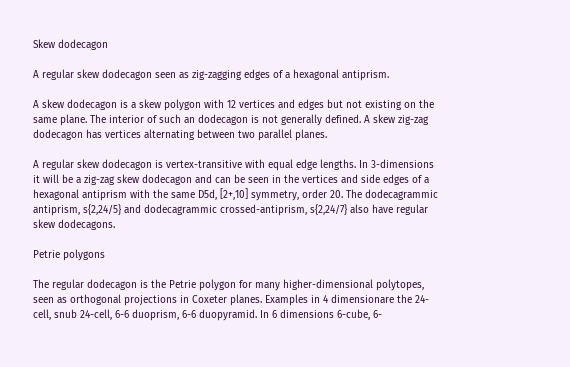Skew dodecagon

A regular skew dodecagon seen as zig-zagging edges of a hexagonal antiprism.

A skew dodecagon is a skew polygon with 12 vertices and edges but not existing on the same plane. The interior of such an dodecagon is not generally defined. A skew zig-zag dodecagon has vertices alternating between two parallel planes.

A regular skew dodecagon is vertex-transitive with equal edge lengths. In 3-dimensions it will be a zig-zag skew dodecagon and can be seen in the vertices and side edges of a hexagonal antiprism with the same D5d, [2+,10] symmetry, order 20. The dodecagrammic antiprism, s{2,24/5} and dodecagrammic crossed-antiprism, s{2,24/7} also have regular skew dodecagons.

Petrie polygons

The regular dodecagon is the Petrie polygon for many higher-dimensional polytopes, seen as orthogonal projections in Coxeter planes. Examples in 4 dimensionare the 24-cell, snub 24-cell, 6-6 duoprism, 6-6 duopyramid. In 6 dimensions 6-cube, 6-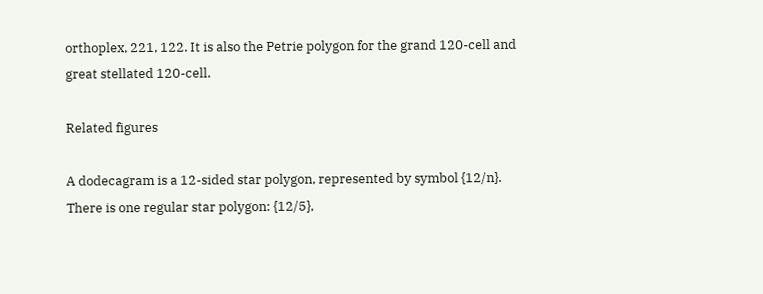orthoplex, 221, 122. It is also the Petrie polygon for the grand 120-cell and great stellated 120-cell.

Related figures

A dodecagram is a 12-sided star polygon, represented by symbol {12/n}. There is one regular star polygon: {12/5},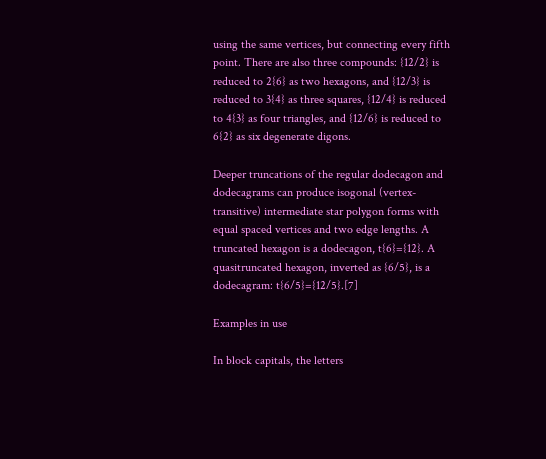using the same vertices, but connecting every fifth point. There are also three compounds: {12/2} is reduced to 2{6} as two hexagons, and {12/3} is reduced to 3{4} as three squares, {12/4} is reduced to 4{3} as four triangles, and {12/6} is reduced to 6{2} as six degenerate digons.

Deeper truncations of the regular dodecagon and dodecagrams can produce isogonal (vertex-transitive) intermediate star polygon forms with equal spaced vertices and two edge lengths. A truncated hexagon is a dodecagon, t{6}={12}. A quasitruncated hexagon, inverted as {6/5}, is a dodecagram: t{6/5}={12/5}.[7]

Examples in use

In block capitals, the letters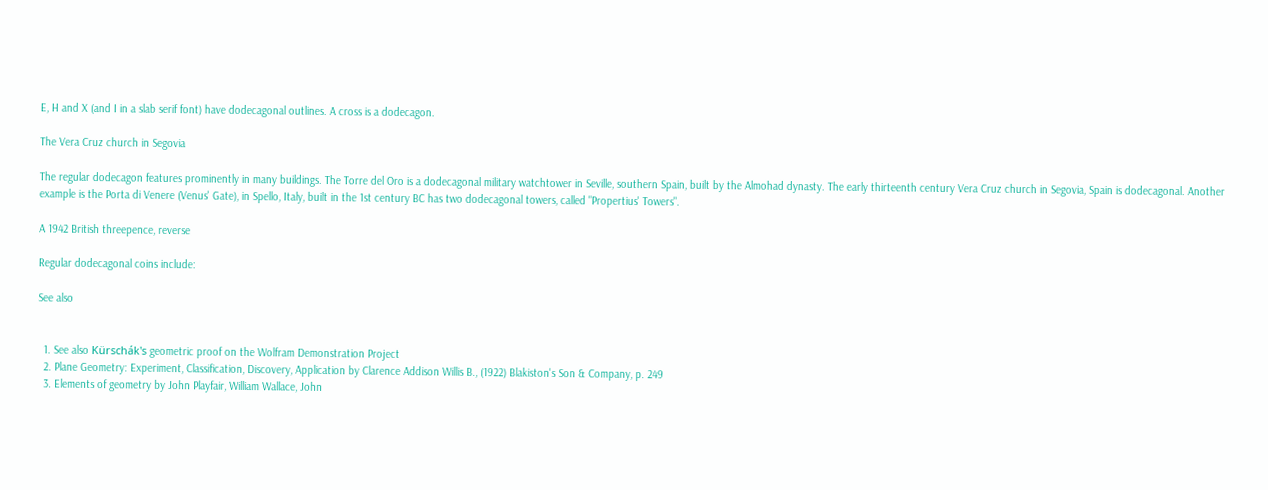E, H and X (and I in a slab serif font) have dodecagonal outlines. A cross is a dodecagon.

The Vera Cruz church in Segovia

The regular dodecagon features prominently in many buildings. The Torre del Oro is a dodecagonal military watchtower in Seville, southern Spain, built by the Almohad dynasty. The early thirteenth century Vera Cruz church in Segovia, Spain is dodecagonal. Another example is the Porta di Venere (Venus' Gate), in Spello, Italy, built in the 1st century BC has two dodecagonal towers, called "Propertius' Towers".

A 1942 British threepence, reverse

Regular dodecagonal coins include:

See also


  1. See also Kürschák's geometric proof on the Wolfram Demonstration Project
  2. Plane Geometry: Experiment, Classification, Discovery, Application by Clarence Addison Willis B., (1922) Blakiston's Son & Company, p. 249
  3. Elements of geometry by John Playfair, William Wallace, John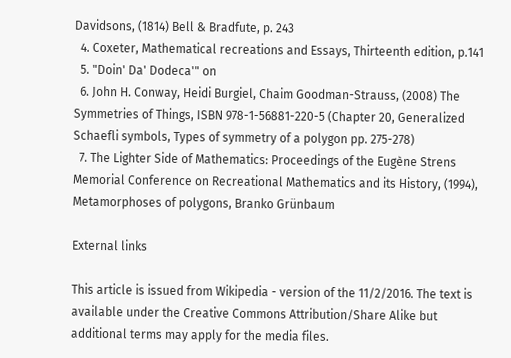Davidsons, (1814) Bell & Bradfute, p. 243
  4. Coxeter, Mathematical recreations and Essays, Thirteenth edition, p.141
  5. "Doin' Da' Dodeca'" on
  6. John H. Conway, Heidi Burgiel, Chaim Goodman-Strauss, (2008) The Symmetries of Things, ISBN 978-1-56881-220-5 (Chapter 20, Generalized Schaefli symbols, Types of symmetry of a polygon pp. 275-278)
  7. The Lighter Side of Mathematics: Proceedings of the Eugène Strens Memorial Conference on Recreational Mathematics and its History, (1994), Metamorphoses of polygons, Branko Grünbaum

External links

This article is issued from Wikipedia - version of the 11/2/2016. The text is available under the Creative Commons Attribution/Share Alike but additional terms may apply for the media files.